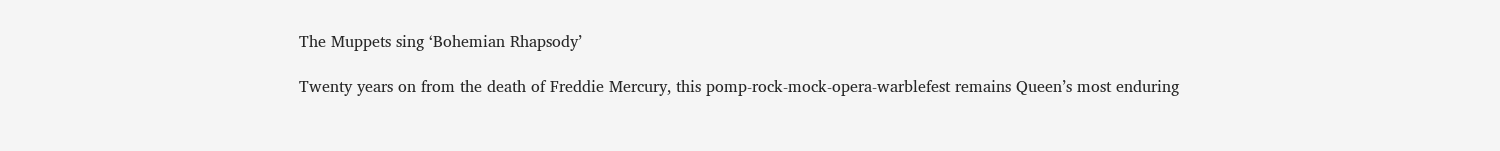The Muppets sing ‘Bohemian Rhapsody’

Twenty years on from the death of Freddie Mercury, this pomp-rock-mock-opera-warblefest remains Queen’s most enduring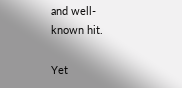and well-known hit.

Yet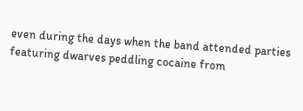even during the days when the band attended parties featuring dwarves peddling cocaine from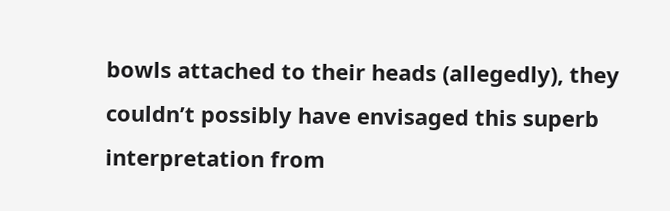bowls attached to their heads (allegedly), they couldn’t possibly have envisaged this superb interpretation from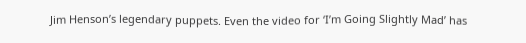Jim Henson’s legendary puppets. Even the video for ‘I’m Going Slightly Mad’ has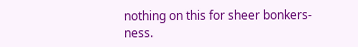nothing on this for sheer bonkers-ness.